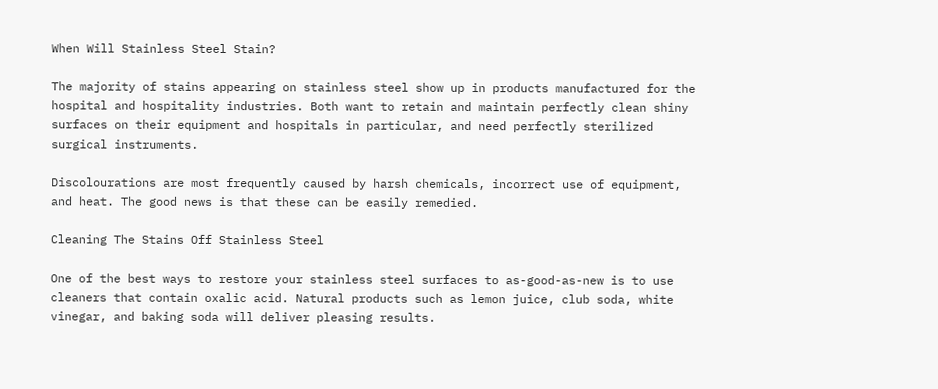When Will Stainless Steel Stain?

The majority of stains appearing on stainless steel show up in products manufactured for the hospital and hospitality industries. Both want to retain and maintain perfectly clean shiny surfaces on their equipment and hospitals in particular, and need perfectly sterilized surgical instruments.

Discolourations are most frequently caused by harsh chemicals, incorrect use of equipment, and heat. The good news is that these can be easily remedied.

Cleaning The Stains Off Stainless Steel

One of the best ways to restore your stainless steel surfaces to as-good-as-new is to use cleaners that contain oxalic acid. Natural products such as lemon juice, club soda, white vinegar, and baking soda will deliver pleasing results.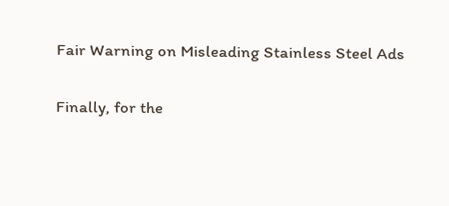Fair Warning on Misleading Stainless Steel Ads

Finally, for the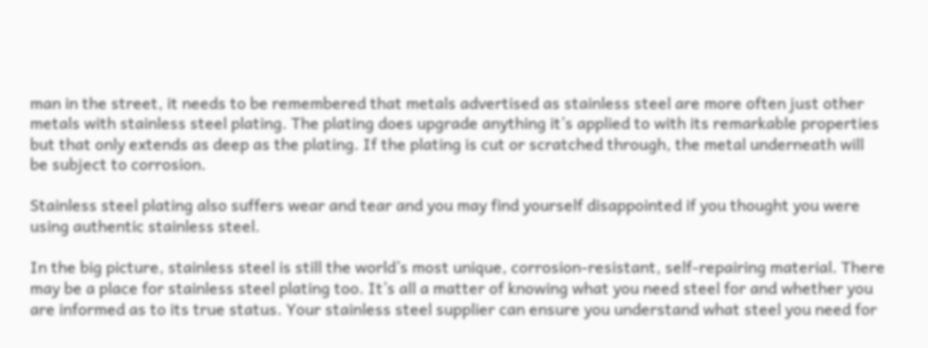man in the street, it needs to be remembered that metals advertised as stainless steel are more often just other metals with stainless steel plating. The plating does upgrade anything it’s applied to with its remarkable properties but that only extends as deep as the plating. If the plating is cut or scratched through, the metal underneath will be subject to corrosion.

Stainless steel plating also suffers wear and tear and you may find yourself disappointed if you thought you were using authentic stainless steel.

In the big picture, stainless steel is still the world’s most unique, corrosion-resistant, self-repairing material. There may be a place for stainless steel plating too. It’s all a matter of knowing what you need steel for and whether you are informed as to its true status. Your stainless steel supplier can ensure you understand what steel you need for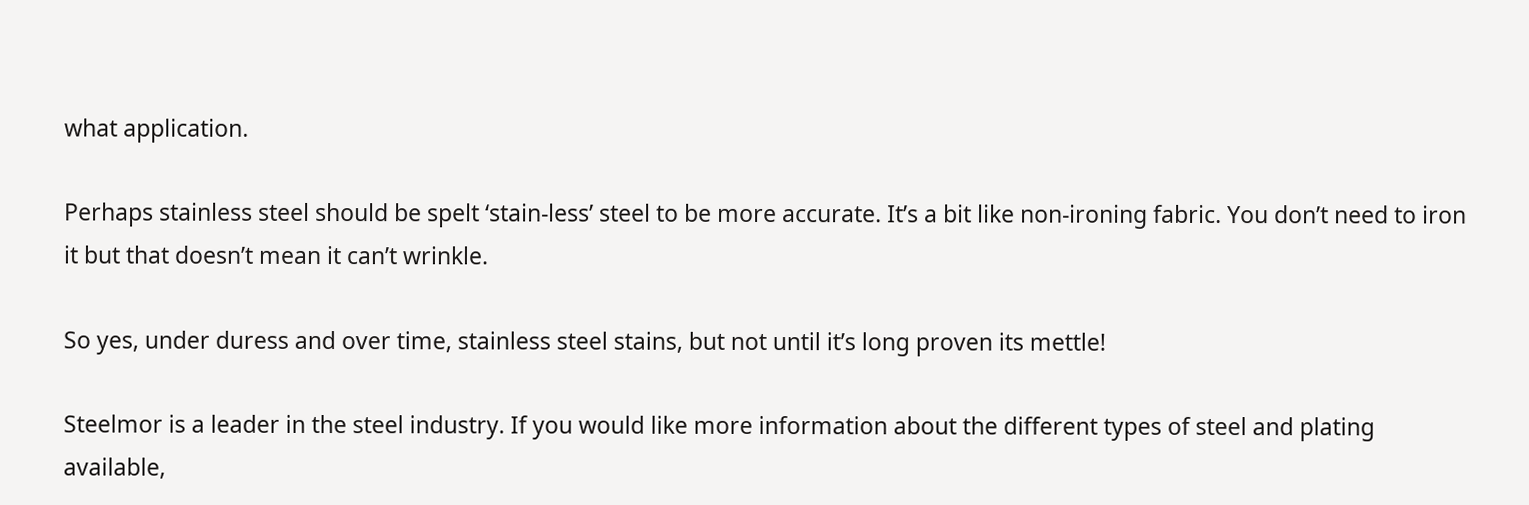what application.

Perhaps stainless steel should be spelt ‘stain-less’ steel to be more accurate. It’s a bit like non-ironing fabric. You don’t need to iron it but that doesn’t mean it can’t wrinkle.

So yes, under duress and over time, stainless steel stains, but not until it’s long proven its mettle!

Steelmor is a leader in the steel industry. If you would like more information about the different types of steel and plating available,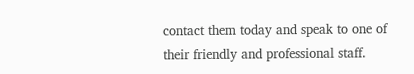contact them today and speak to one of their friendly and professional staff.